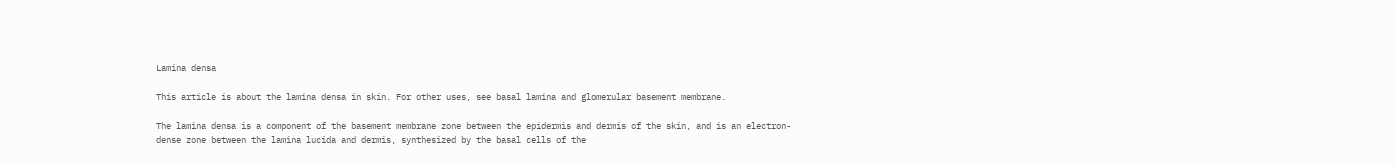Lamina densa

This article is about the lamina densa in skin. For other uses, see basal lamina and glomerular basement membrane.

The lamina densa is a component of the basement membrane zone between the epidermis and dermis of the skin, and is an electron-dense zone between the lamina lucida and dermis, synthesized by the basal cells of the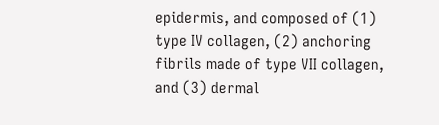epidermis, and composed of (1) type IV collagen, (2) anchoring fibrils made of type VII collagen, and (3) dermal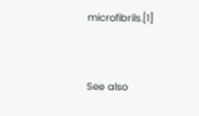microfibrils.[1]


See also